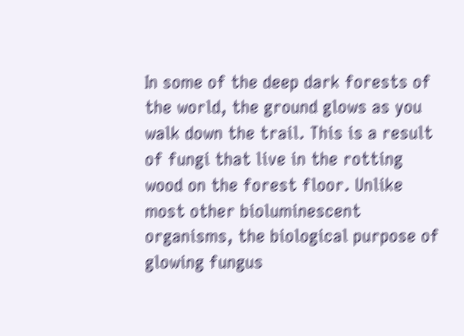In some of the deep dark forests of the world, the ground glows as you walk down the trail. This is a result of fungi that live in the rotting wood on the forest floor. Unlike most other bioluminescent organisms, the biological purpose of glowing fungus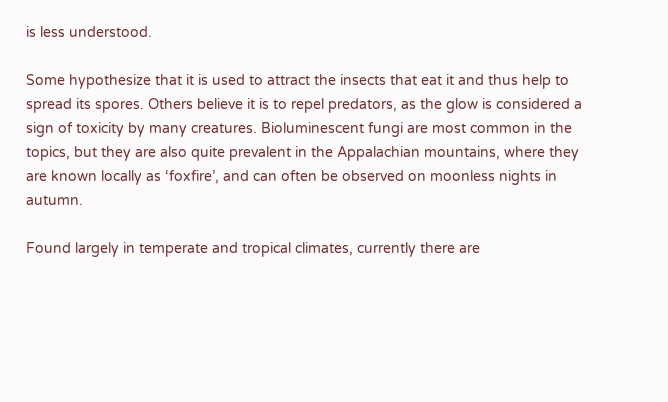is less understood.

Some hypothesize that it is used to attract the insects that eat it and thus help to spread its spores. Others believe it is to repel predators, as the glow is considered a sign of toxicity by many creatures. Bioluminescent fungi are most common in the topics, but they are also quite prevalent in the Appalachian mountains, where they are known locally as ‘foxfire’, and can often be observed on moonless nights in autumn.

Found largely in temperate and tropical climates, currently there are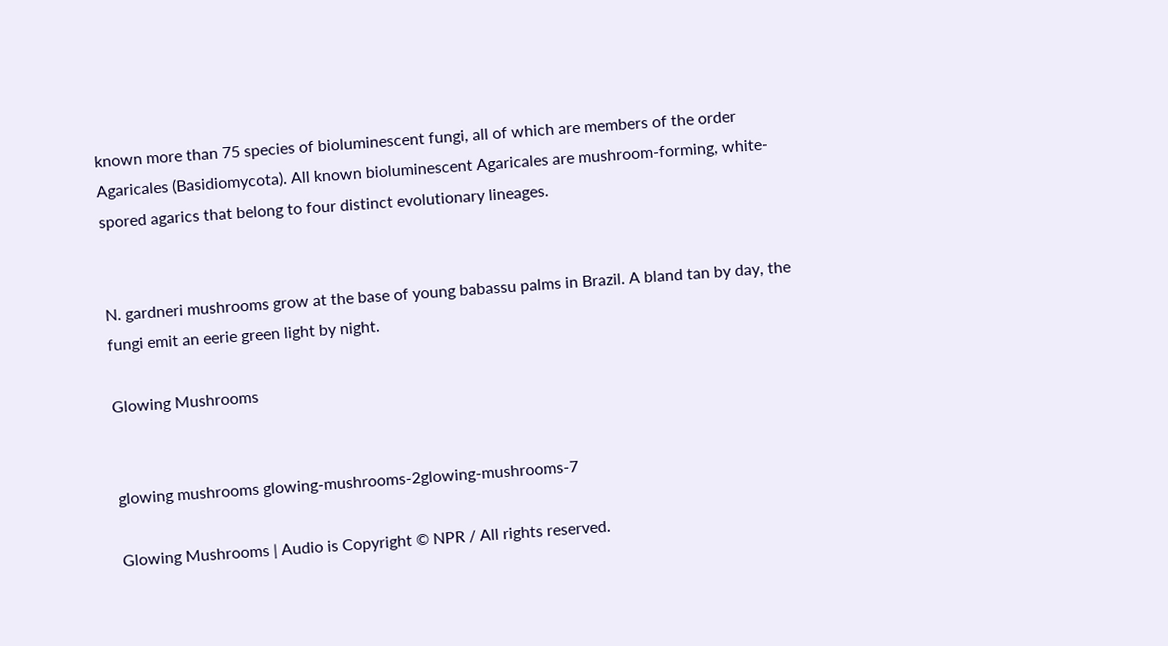known more than 75 species of bioluminescent fungi, all of which are members of the order Agaricales (Basidiomycota). All known bioluminescent Agaricales are mushroom-forming, white-spored agarics that belong to four distinct evolutionary lineages.


N. gardneri mushrooms grow at the base of young babassu palms in Brazil. A bland tan by day, the fungi emit an eerie green light by night.

Glowing Mushrooms


glowing mushrooms glowing-mushrooms-2glowing-mushrooms-7

Glowing Mushrooms | Audio is Copyright © NPR / All rights reserved.